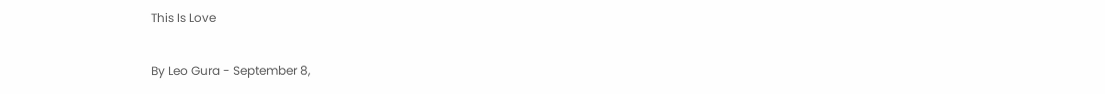This Is Love

By Leo Gura - September 8,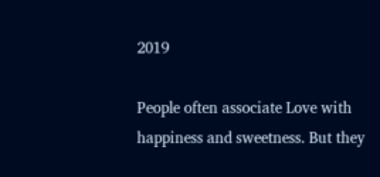2019

People often associate Love with happiness and sweetness. But they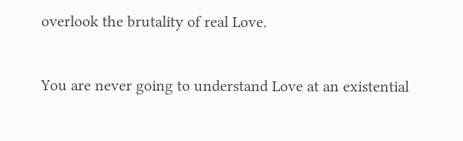overlook the brutality of real Love.

You are never going to understand Love at an existential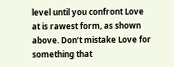level until you confront Love at is rawest form, as shown above. Don’t mistake Love for something that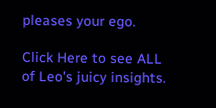pleases your ego.

Click Here to see ALL of Leo's juicy insights.